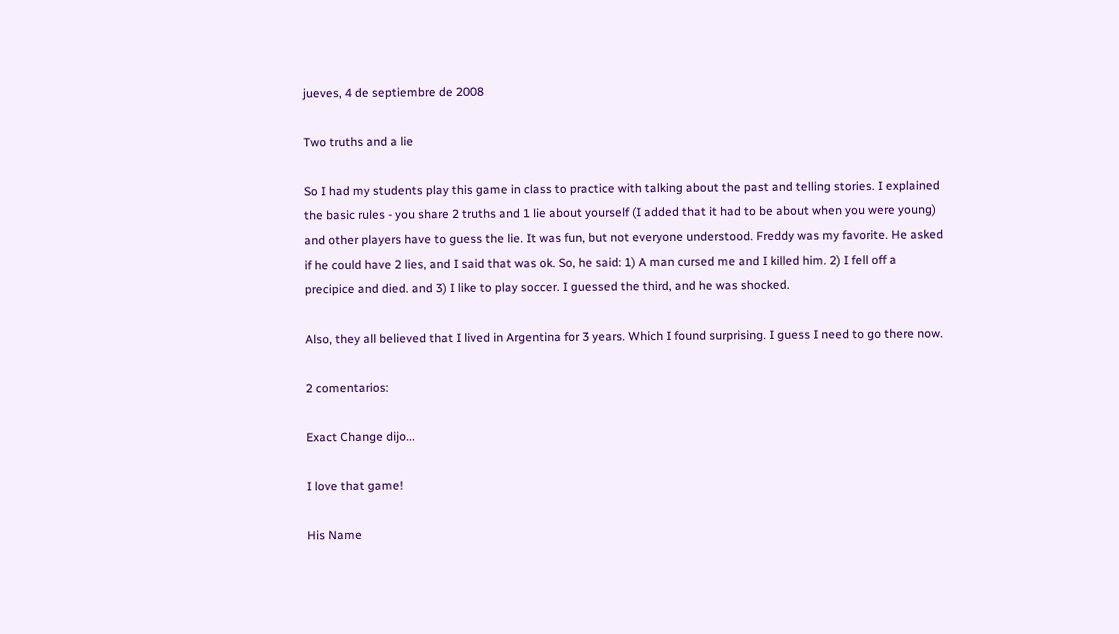jueves, 4 de septiembre de 2008

Two truths and a lie

So I had my students play this game in class to practice with talking about the past and telling stories. I explained the basic rules - you share 2 truths and 1 lie about yourself (I added that it had to be about when you were young) and other players have to guess the lie. It was fun, but not everyone understood. Freddy was my favorite. He asked if he could have 2 lies, and I said that was ok. So, he said: 1) A man cursed me and I killed him. 2) I fell off a precipice and died. and 3) I like to play soccer. I guessed the third, and he was shocked.

Also, they all believed that I lived in Argentina for 3 years. Which I found surprising. I guess I need to go there now.

2 comentarios:

Exact Change dijo...

I love that game!

His Name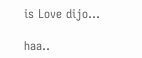is Love dijo...

haa..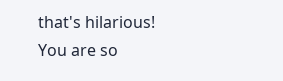that's hilarious! You are so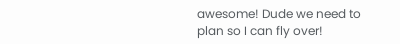awesome! Dude we need to plan so I can fly over!